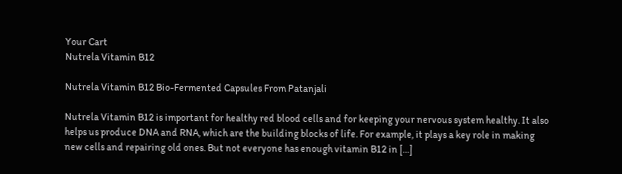Your Cart
Nutrela Vitamin B12

Nutrela Vitamin B12 Bio-Fermented Capsules From Patanjali

Nutrela Vitamin B12 is important for healthy red blood cells and for keeping your nervous system healthy. It also helps us produce DNA and RNA, which are the building blocks of life. For example, it plays a key role in making new cells and repairing old ones. But not everyone has enough vitamin B12 in […]